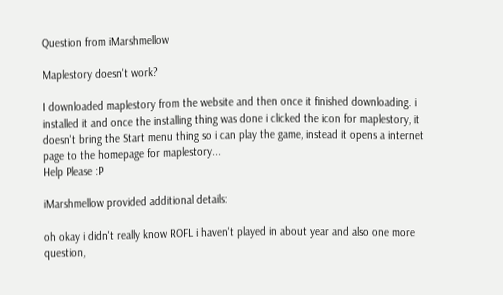Question from iMarshmellow

Maplestory doesn't work?

I downloaded maplestory from the website and then once it finished downloading. i installed it and once the installing thing was done i clicked the icon for maplestory, it doesn't bring the Start menu thing so i can play the game, instead it opens a internet page to the homepage for maplestory...
Help Please :P

iMarshmellow provided additional details:

oh okay i didn't really know ROFL i haven't played in about year and also one more question,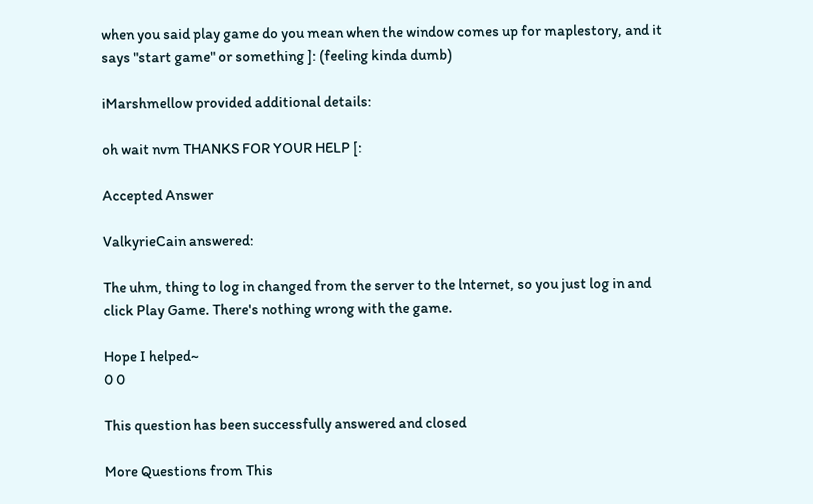when you said play game do you mean when the window comes up for maplestory, and it says "start game" or something ]: (feeling kinda dumb)

iMarshmellow provided additional details:

oh wait nvm THANKS FOR YOUR HELP [:

Accepted Answer

ValkyrieCain answered:

The uhm, thing to log in changed from the server to the lnternet, so you just log in and click Play Game. There's nothing wrong with the game.

Hope I helped~
0 0

This question has been successfully answered and closed

More Questions from This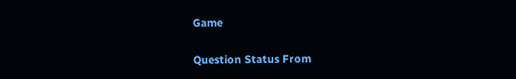Game

Question Status From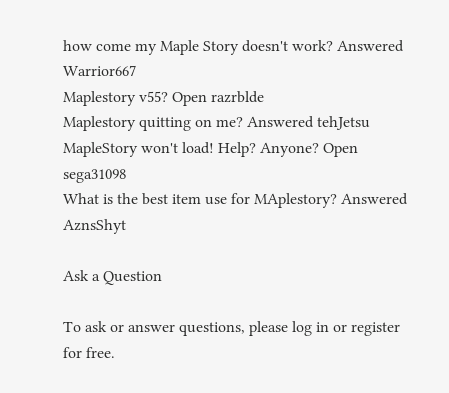how come my Maple Story doesn't work? Answered Warrior667
Maplestory v55? Open razrblde
Maplestory quitting on me? Answered tehJetsu
MapleStory won't load! Help? Anyone? Open sega31098
What is the best item use for MAplestory? Answered AznsShyt

Ask a Question

To ask or answer questions, please log in or register for free.